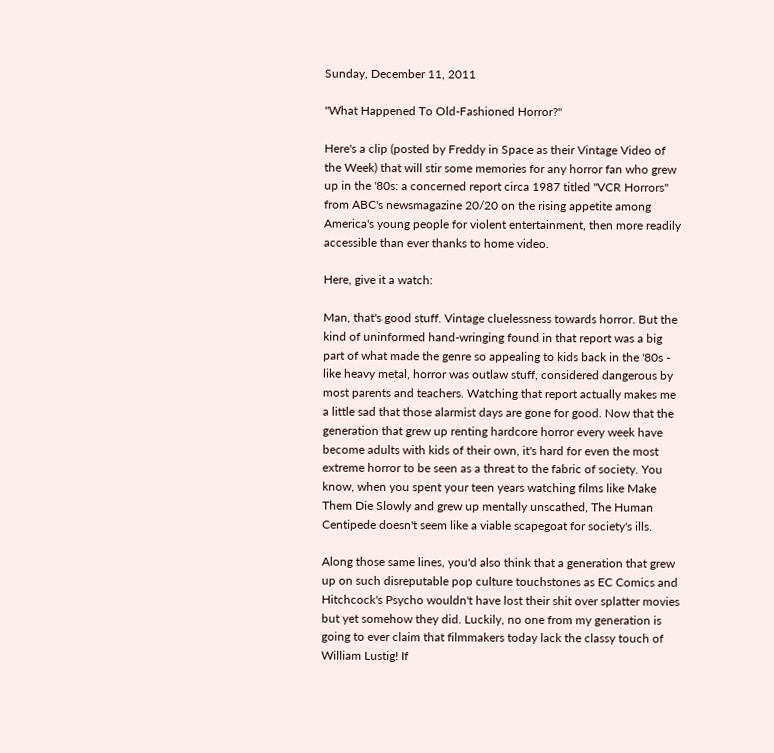Sunday, December 11, 2011

"What Happened To Old-Fashioned Horror?"

Here's a clip (posted by Freddy in Space as their Vintage Video of the Week) that will stir some memories for any horror fan who grew up in the '80s: a concerned report circa 1987 titled "VCR Horrors" from ABC's newsmagazine 20/20 on the rising appetite among America's young people for violent entertainment, then more readily accessible than ever thanks to home video.

Here, give it a watch:

Man, that's good stuff. Vintage cluelessness towards horror. But the kind of uninformed hand-wringing found in that report was a big part of what made the genre so appealing to kids back in the '80s - like heavy metal, horror was outlaw stuff, considered dangerous by most parents and teachers. Watching that report actually makes me a little sad that those alarmist days are gone for good. Now that the generation that grew up renting hardcore horror every week have become adults with kids of their own, it's hard for even the most extreme horror to be seen as a threat to the fabric of society. You know, when you spent your teen years watching films like Make Them Die Slowly and grew up mentally unscathed, The Human Centipede doesn't seem like a viable scapegoat for society's ills.

Along those same lines, you'd also think that a generation that grew up on such disreputable pop culture touchstones as EC Comics and Hitchcock's Psycho wouldn't have lost their shit over splatter movies but yet somehow they did. Luckily, no one from my generation is going to ever claim that filmmakers today lack the classy touch of William Lustig! If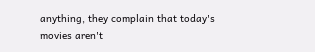anything, they complain that today's movies aren't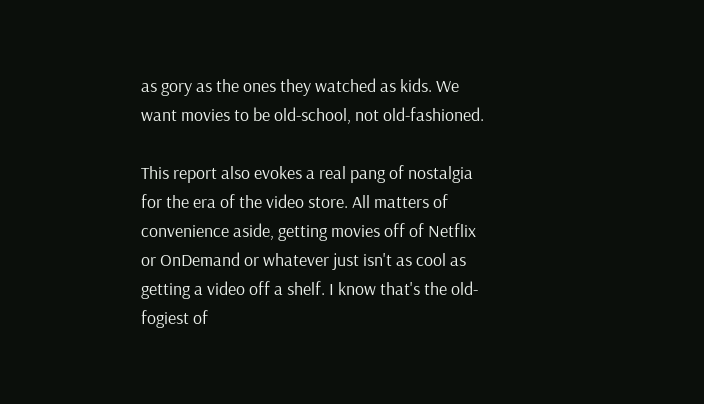as gory as the ones they watched as kids. We want movies to be old-school, not old-fashioned.

This report also evokes a real pang of nostalgia for the era of the video store. All matters of convenience aside, getting movies off of Netflix or OnDemand or whatever just isn't as cool as getting a video off a shelf. I know that's the old-fogiest of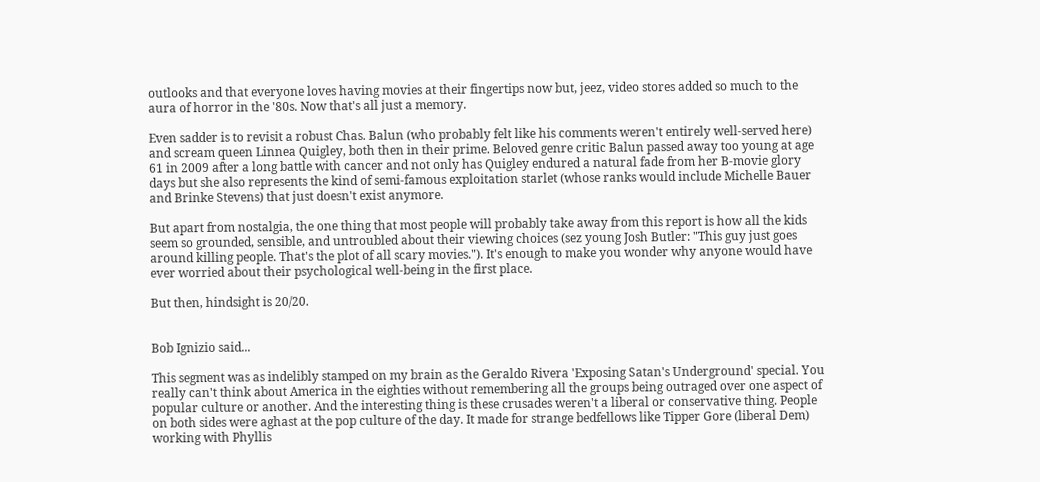outlooks and that everyone loves having movies at their fingertips now but, jeez, video stores added so much to the aura of horror in the '80s. Now that's all just a memory.

Even sadder is to revisit a robust Chas. Balun (who probably felt like his comments weren't entirely well-served here) and scream queen Linnea Quigley, both then in their prime. Beloved genre critic Balun passed away too young at age 61 in 2009 after a long battle with cancer and not only has Quigley endured a natural fade from her B-movie glory days but she also represents the kind of semi-famous exploitation starlet (whose ranks would include Michelle Bauer and Brinke Stevens) that just doesn't exist anymore.

But apart from nostalgia, the one thing that most people will probably take away from this report is how all the kids seem so grounded, sensible, and untroubled about their viewing choices (sez young Josh Butler: "This guy just goes around killing people. That's the plot of all scary movies."). It's enough to make you wonder why anyone would have ever worried about their psychological well-being in the first place.

But then, hindsight is 20/20.


Bob Ignizio said...

This segment was as indelibly stamped on my brain as the Geraldo Rivera 'Exposing Satan's Underground' special. You really can't think about America in the eighties without remembering all the groups being outraged over one aspect of popular culture or another. And the interesting thing is these crusades weren't a liberal or conservative thing. People on both sides were aghast at the pop culture of the day. It made for strange bedfellows like Tipper Gore (liberal Dem) working with Phyllis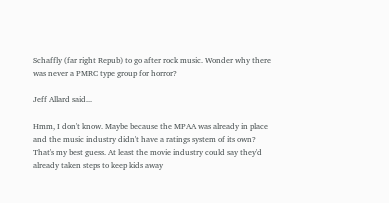Schaffly (far right Repub) to go after rock music. Wonder why there was never a PMRC type group for horror?

Jeff Allard said...

Hmm, I don't know. Maybe because the MPAA was already in place and the music industry didn't have a ratings system of its own? That's my best guess. At least the movie industry could say they'd already taken steps to keep kids away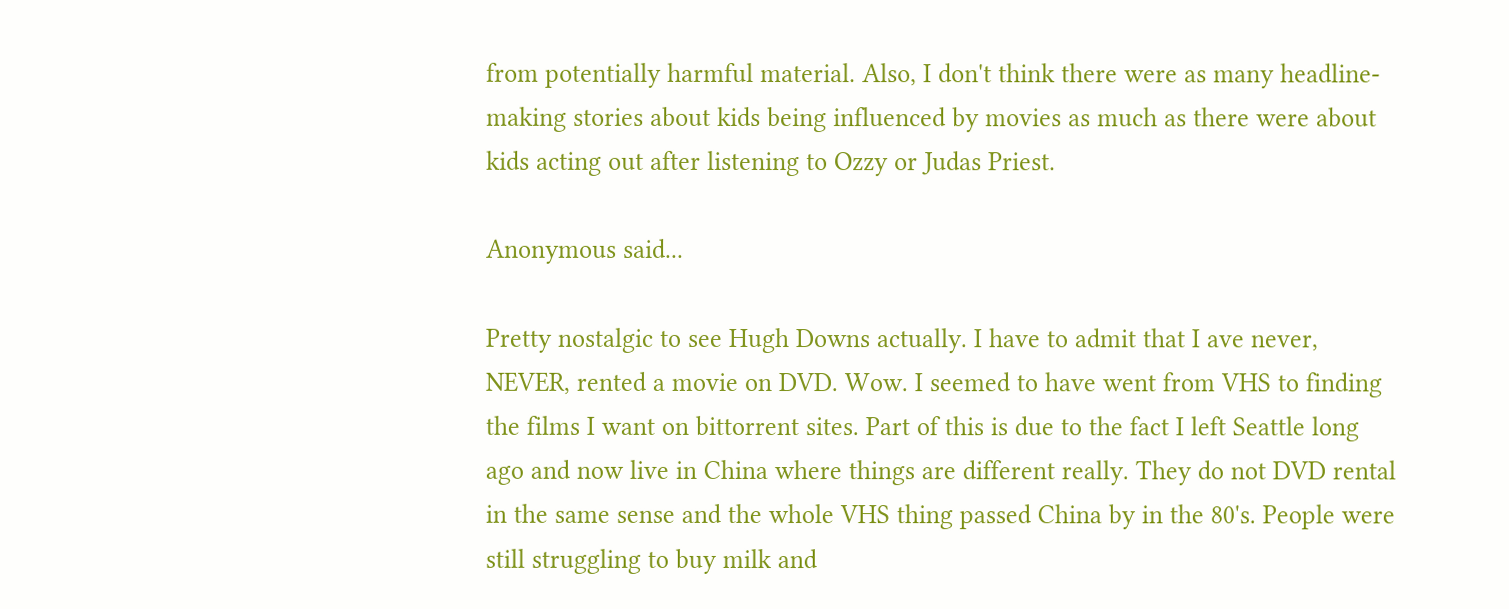from potentially harmful material. Also, I don't think there were as many headline-making stories about kids being influenced by movies as much as there were about kids acting out after listening to Ozzy or Judas Priest.

Anonymous said...

Pretty nostalgic to see Hugh Downs actually. I have to admit that I ave never, NEVER, rented a movie on DVD. Wow. I seemed to have went from VHS to finding the films I want on bittorrent sites. Part of this is due to the fact I left Seattle long ago and now live in China where things are different really. They do not DVD rental in the same sense and the whole VHS thing passed China by in the 80's. People were still struggling to buy milk and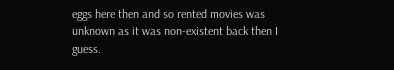eggs here then and so rented movies was unknown as it was non-existent back then I guess.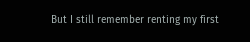But I still remember renting my first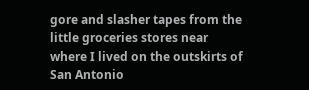gore and slasher tapes from the little groceries stores near where I lived on the outskirts of San Antonio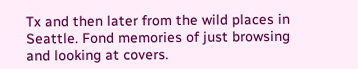Tx and then later from the wild places in Seattle. Fond memories of just browsing and looking at covers.